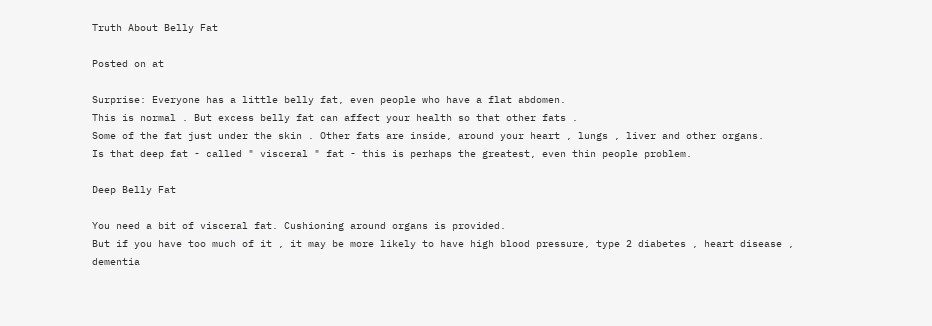Truth About Belly Fat

Posted on at

Surprise: Everyone has a little belly fat, even people who have a flat abdomen.
This is normal . But excess belly fat can affect your health so that other fats .
Some of the fat just under the skin . Other fats are inside, around your heart , lungs , liver and other organs.
Is that deep fat - called " visceral " fat - this is perhaps the greatest, even thin people problem.

Deep Belly Fat

You need a bit of visceral fat. Cushioning around organs is provided.
But if you have too much of it , it may be more likely to have high blood pressure, type 2 diabetes , heart disease , dementia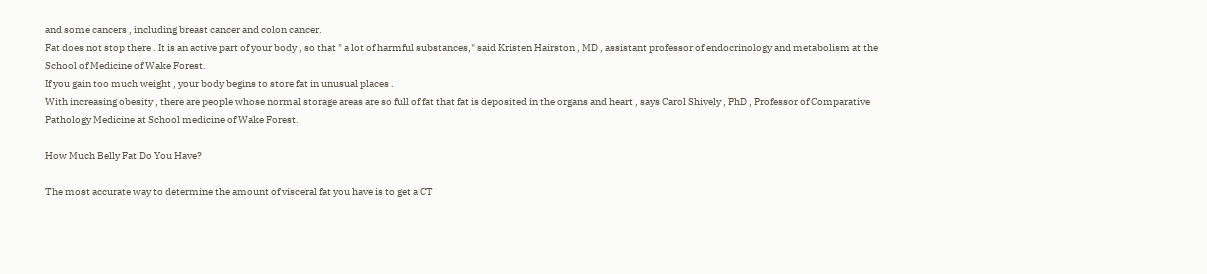and some cancers , including breast cancer and colon cancer.
Fat does not stop there . It is an active part of your body , so that " a lot of harmful substances," said Kristen Hairston , MD , assistant professor of endocrinology and metabolism at the School of Medicine of Wake Forest.
If you gain too much weight , your body begins to store fat in unusual places .
With increasing obesity , there are people whose normal storage areas are so full of fat that fat is deposited in the organs and heart , says Carol Shively , PhD , Professor of Comparative Pathology Medicine at School medicine of Wake Forest.

How Much Belly Fat Do You Have?

The most accurate way to determine the amount of visceral fat you have is to get a CT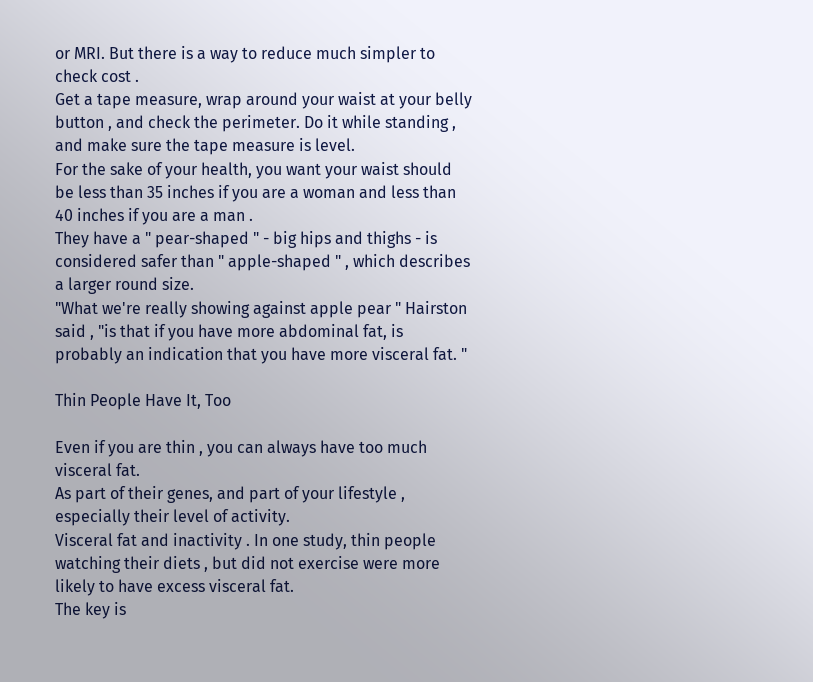or MRI. But there is a way to reduce much simpler to check cost .
Get a tape measure, wrap around your waist at your belly button , and check the perimeter. Do it while standing , and make sure the tape measure is level.
For the sake of your health, you want your waist should be less than 35 inches if you are a woman and less than 40 inches if you are a man .
They have a " pear-shaped " - big hips and thighs - is considered safer than " apple-shaped " , which describes a larger round size.
"What we're really showing against apple pear " Hairston said , "is that if you have more abdominal fat, is probably an indication that you have more visceral fat. "

Thin People Have It, Too

Even if you are thin , you can always have too much visceral fat.
As part of their genes, and part of your lifestyle , especially their level of activity.
Visceral fat and inactivity . In one study, thin people watching their diets , but did not exercise were more likely to have excess visceral fat.
The key is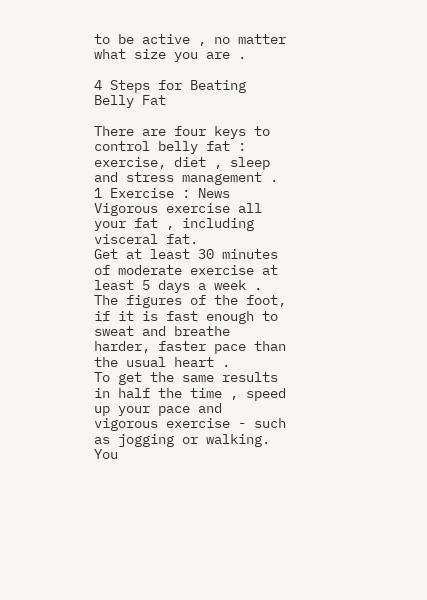to be active , no matter what size you are .

4 Steps for Beating Belly Fat

There are four keys to control belly fat : exercise, diet , sleep and stress management .
1 Exercise : News Vigorous exercise all your fat , including visceral fat.
Get at least 30 minutes of moderate exercise at least 5 days a week . The figures of the foot, if it is fast enough to sweat and breathe harder, faster pace than the usual heart .
To get the same results in half the time , speed up your pace and vigorous exercise - such as jogging or walking. You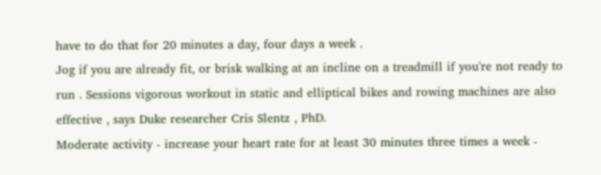have to do that for 20 minutes a day, four days a week .
Jog if you are already fit, or brisk walking at an incline on a treadmill if you're not ready to run . Sessions vigorous workout in static and elliptical bikes and rowing machines are also effective , says Duke researcher Cris Slentz , PhD.
Moderate activity - increase your heart rate for at least 30 minutes three times a week -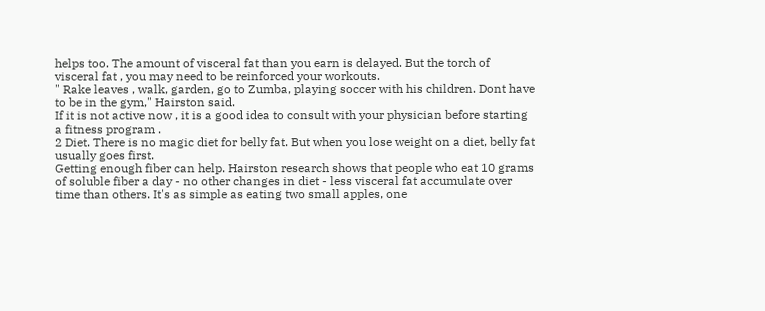helps too. The amount of visceral fat than you earn is delayed. But the torch of visceral fat , you may need to be reinforced your workouts.
" Rake leaves , walk, garden, go to Zumba, playing soccer with his children. Dont have to be in the gym," Hairston said.
If it is not active now , it is a good idea to consult with your physician before starting a fitness program .
2 Diet. There is no magic diet for belly fat. But when you lose weight on a diet, belly fat usually goes first.
Getting enough fiber can help. Hairston research shows that people who eat 10 grams of soluble fiber a day - no other changes in diet - less visceral fat accumulate over time than others. It's as simple as eating two small apples, one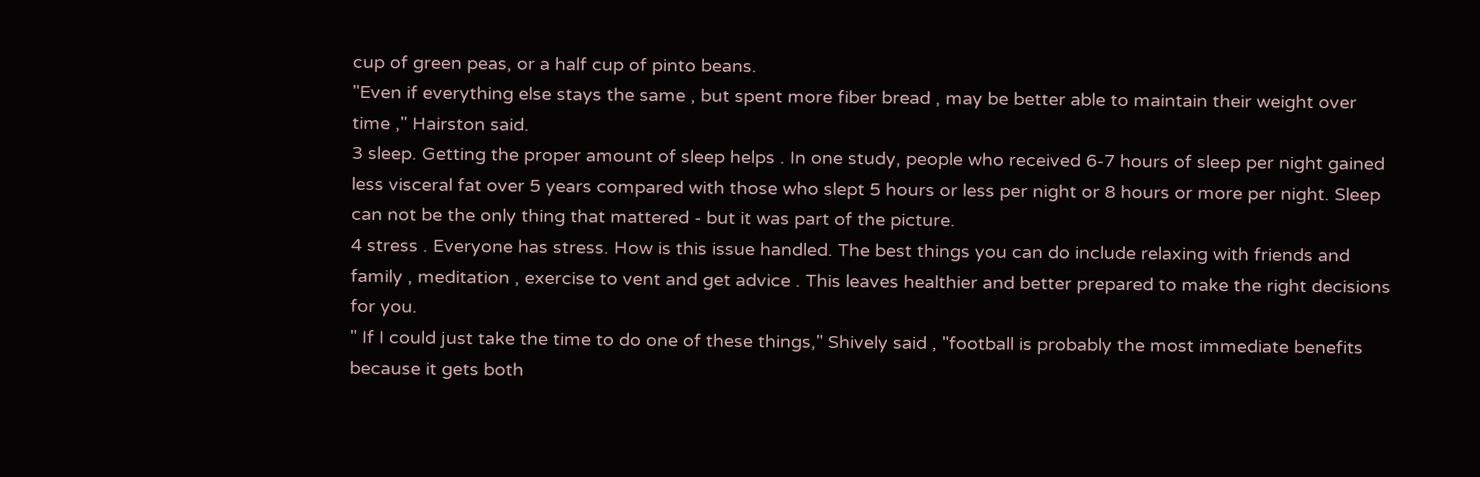cup of green peas, or a half cup of pinto beans.
"Even if everything else stays the same , but spent more fiber bread , may be better able to maintain their weight over time ," Hairston said.
3 sleep. Getting the proper amount of sleep helps . In one study, people who received 6-7 hours of sleep per night gained less visceral fat over 5 years compared with those who slept 5 hours or less per night or 8 hours or more per night. Sleep can not be the only thing that mattered - but it was part of the picture.
4 stress . Everyone has stress. How is this issue handled. The best things you can do include relaxing with friends and family , meditation , exercise to vent and get advice . This leaves healthier and better prepared to make the right decisions for you.
" If I could just take the time to do one of these things," Shively said , "football is probably the most immediate benefits because it gets both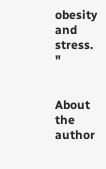obesity and stress. "


About the author